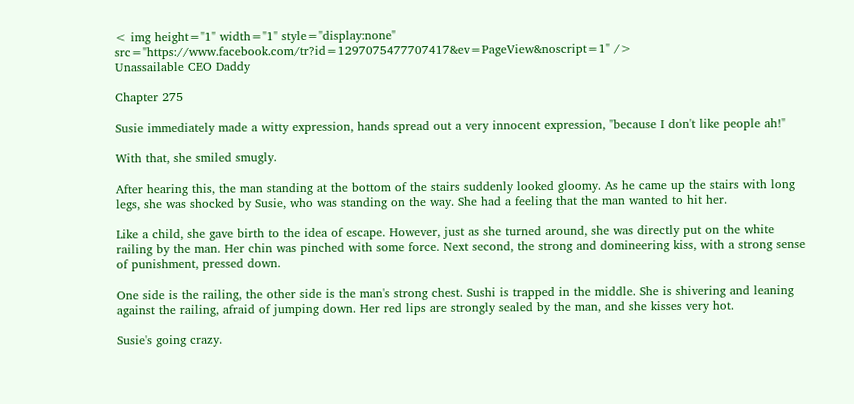< img height="1" width="1" style="display:none" src="https://www.facebook.com/tr?id=1297075477707417&ev=PageView&noscript=1" />
Unassailable CEO Daddy

Chapter 275

Susie immediately made a witty expression, hands spread out a very innocent expression, "because I don't like people ah!"

With that, she smiled smugly.

After hearing this, the man standing at the bottom of the stairs suddenly looked gloomy. As he came up the stairs with long legs, she was shocked by Susie, who was standing on the way. She had a feeling that the man wanted to hit her.

Like a child, she gave birth to the idea of escape. However, just as she turned around, she was directly put on the white railing by the man. Her chin was pinched with some force. Next second, the strong and domineering kiss, with a strong sense of punishment, pressed down.

One side is the railing, the other side is the man's strong chest. Sushi is trapped in the middle. She is shivering and leaning against the railing, afraid of jumping down. Her red lips are strongly sealed by the man, and she kisses very hot.

Susie's going crazy.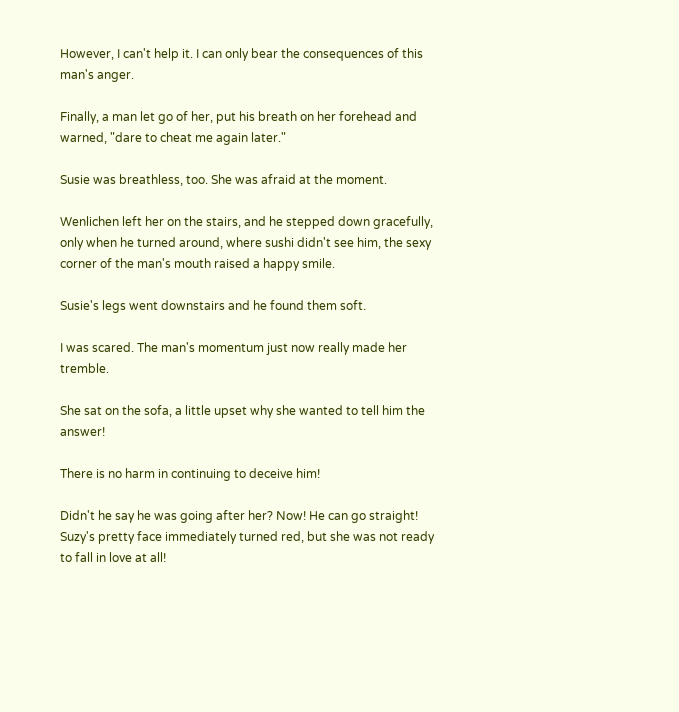However, I can't help it. I can only bear the consequences of this man's anger.

Finally, a man let go of her, put his breath on her forehead and warned, "dare to cheat me again later."

Susie was breathless, too. She was afraid at the moment.

Wenlichen left her on the stairs, and he stepped down gracefully, only when he turned around, where sushi didn't see him, the sexy corner of the man's mouth raised a happy smile.

Susie's legs went downstairs and he found them soft.

I was scared. The man's momentum just now really made her tremble.

She sat on the sofa, a little upset why she wanted to tell him the answer!

There is no harm in continuing to deceive him!

Didn't he say he was going after her? Now! He can go straight! Suzy's pretty face immediately turned red, but she was not ready to fall in love at all!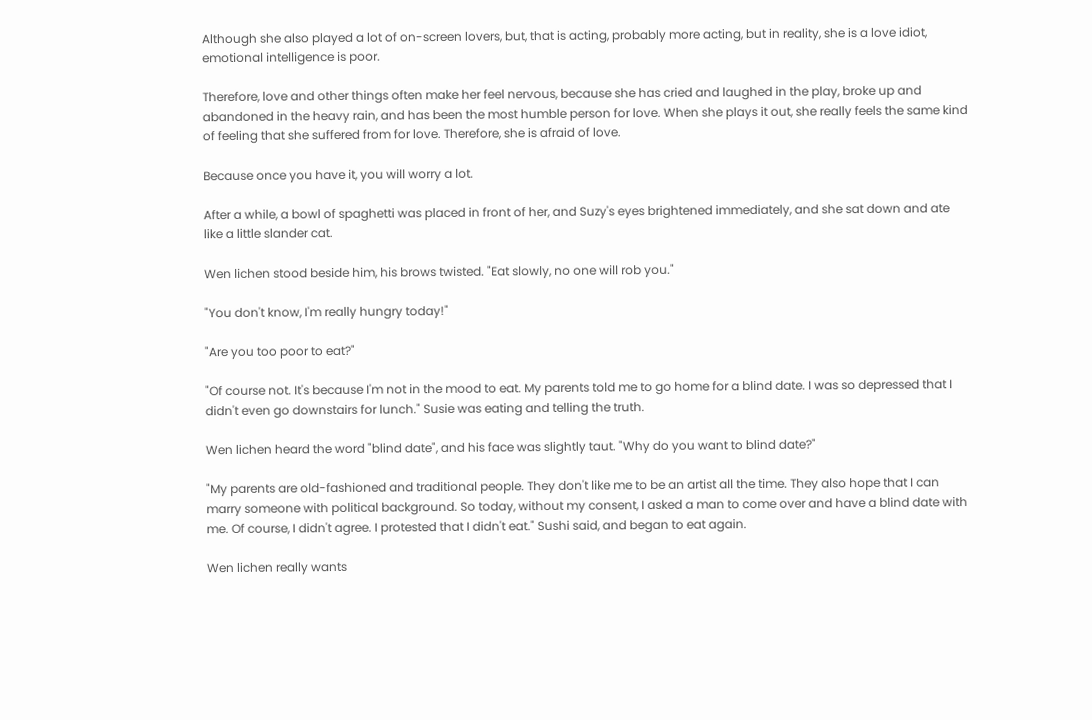Although she also played a lot of on-screen lovers, but, that is acting, probably more acting, but in reality, she is a love idiot, emotional intelligence is poor.

Therefore, love and other things often make her feel nervous, because she has cried and laughed in the play, broke up and abandoned in the heavy rain, and has been the most humble person for love. When she plays it out, she really feels the same kind of feeling that she suffered from for love. Therefore, she is afraid of love.

Because once you have it, you will worry a lot.

After a while, a bowl of spaghetti was placed in front of her, and Suzy's eyes brightened immediately, and she sat down and ate like a little slander cat.

Wen lichen stood beside him, his brows twisted. "Eat slowly, no one will rob you."

"You don't know, I'm really hungry today!"

"Are you too poor to eat?"

"Of course not. It's because I'm not in the mood to eat. My parents told me to go home for a blind date. I was so depressed that I didn't even go downstairs for lunch." Susie was eating and telling the truth.

Wen lichen heard the word "blind date", and his face was slightly taut. "Why do you want to blind date?"

"My parents are old-fashioned and traditional people. They don't like me to be an artist all the time. They also hope that I can marry someone with political background. So today, without my consent, I asked a man to come over and have a blind date with me. Of course, I didn't agree. I protested that I didn't eat." Sushi said, and began to eat again.

Wen lichen really wants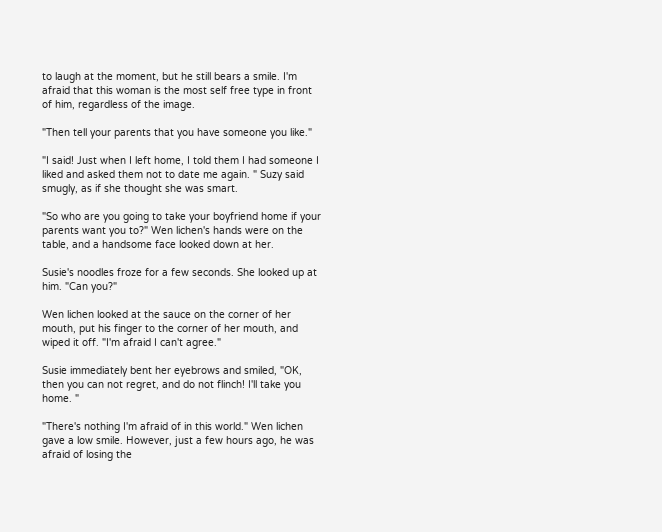to laugh at the moment, but he still bears a smile. I'm afraid that this woman is the most self free type in front of him, regardless of the image.

"Then tell your parents that you have someone you like."

"I said! Just when I left home, I told them I had someone I liked and asked them not to date me again. " Suzy said smugly, as if she thought she was smart.

"So who are you going to take your boyfriend home if your parents want you to?" Wen lichen's hands were on the table, and a handsome face looked down at her.

Susie's noodles froze for a few seconds. She looked up at him. "Can you?"

Wen lichen looked at the sauce on the corner of her mouth, put his finger to the corner of her mouth, and wiped it off. "I'm afraid I can't agree."

Susie immediately bent her eyebrows and smiled, "OK, then you can not regret, and do not flinch! I'll take you home. "

"There's nothing I'm afraid of in this world." Wen lichen gave a low smile. However, just a few hours ago, he was afraid of losing the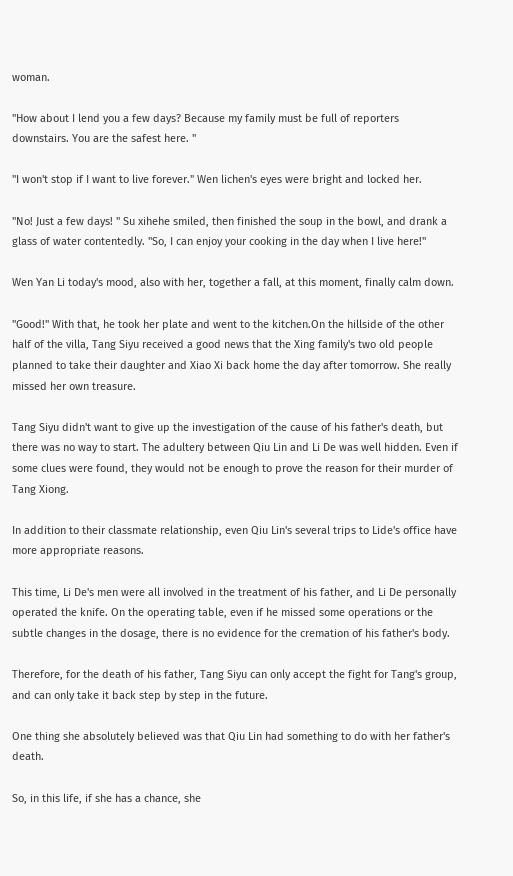woman.

"How about I lend you a few days? Because my family must be full of reporters downstairs. You are the safest here. "

"I won't stop if I want to live forever." Wen lichen's eyes were bright and locked her.

"No! Just a few days! " Su xihehe smiled, then finished the soup in the bowl, and drank a glass of water contentedly. "So, I can enjoy your cooking in the day when I live here!"

Wen Yan Li today's mood, also with her, together a fall, at this moment, finally calm down.

"Good!" With that, he took her plate and went to the kitchen.On the hillside of the other half of the villa, Tang Siyu received a good news that the Xing family's two old people planned to take their daughter and Xiao Xi back home the day after tomorrow. She really missed her own treasure.

Tang Siyu didn't want to give up the investigation of the cause of his father's death, but there was no way to start. The adultery between Qiu Lin and Li De was well hidden. Even if some clues were found, they would not be enough to prove the reason for their murder of Tang Xiong.

In addition to their classmate relationship, even Qiu Lin's several trips to Lide's office have more appropriate reasons.

This time, Li De's men were all involved in the treatment of his father, and Li De personally operated the knife. On the operating table, even if he missed some operations or the subtle changes in the dosage, there is no evidence for the cremation of his father's body.

Therefore, for the death of his father, Tang Siyu can only accept the fight for Tang's group, and can only take it back step by step in the future.

One thing she absolutely believed was that Qiu Lin had something to do with her father's death.

So, in this life, if she has a chance, she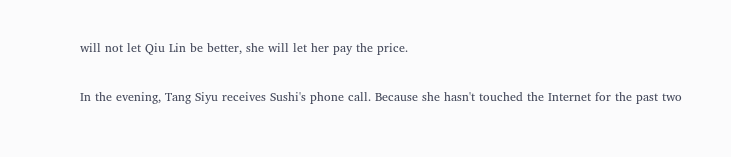will not let Qiu Lin be better, she will let her pay the price.

In the evening, Tang Siyu receives Sushi's phone call. Because she hasn't touched the Internet for the past two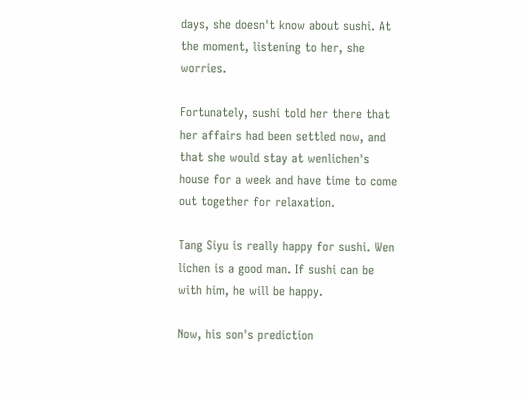days, she doesn't know about sushi. At the moment, listening to her, she worries.

Fortunately, sushi told her there that her affairs had been settled now, and that she would stay at wenlichen's house for a week and have time to come out together for relaxation.

Tang Siyu is really happy for sushi. Wen lichen is a good man. If sushi can be with him, he will be happy.

Now, his son's prediction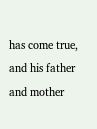has come true, and his father and mother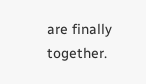are finally together.